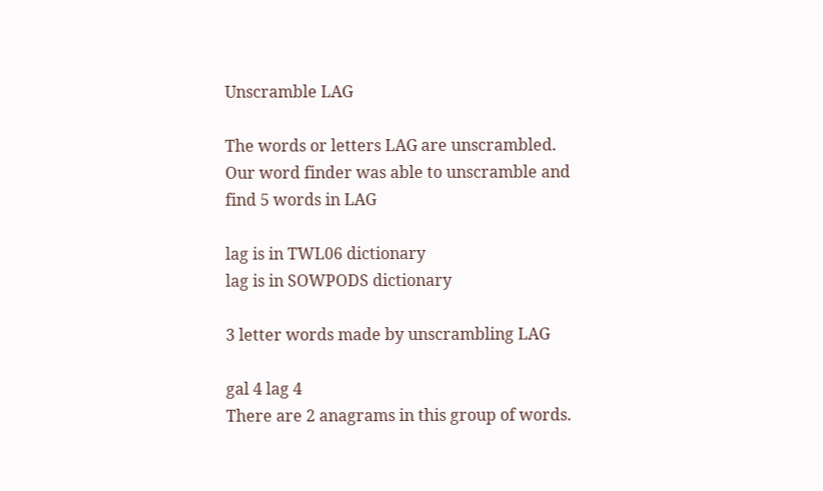Unscramble LAG

The words or letters LAG are unscrambled. Our word finder was able to unscramble and find 5 words in LAG

lag is in TWL06 dictionary
lag is in SOWPODS dictionary

3 letter words made by unscrambling LAG

gal 4 lag 4
There are 2 anagrams in this group of words.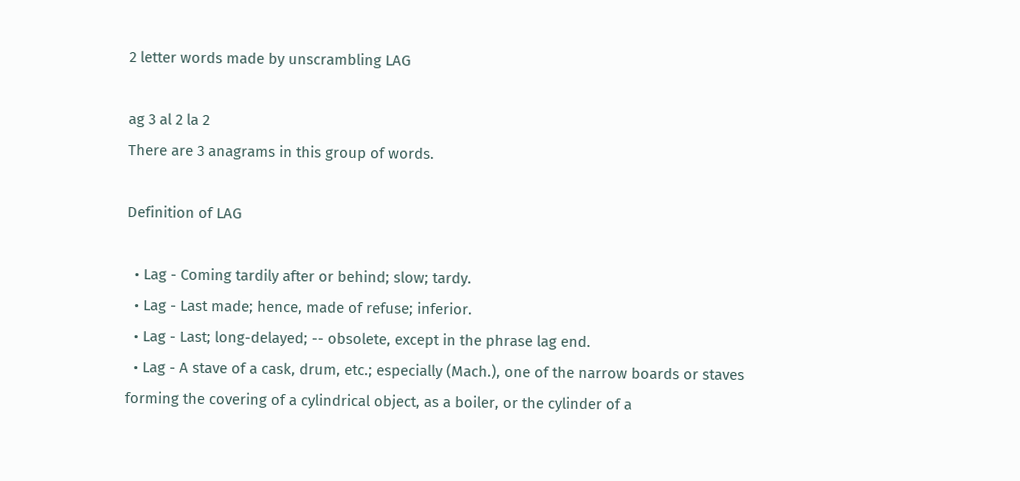2 letter words made by unscrambling LAG

ag 3 al 2 la 2
There are 3 anagrams in this group of words.

Definition of LAG

  • Lag - Coming tardily after or behind; slow; tardy.
  • Lag - Last made; hence, made of refuse; inferior.
  • Lag - Last; long-delayed; -- obsolete, except in the phrase lag end.
  • Lag - A stave of a cask, drum, etc.; especially (Mach.), one of the narrow boards or staves forming the covering of a cylindrical object, as a boiler, or the cylinder of a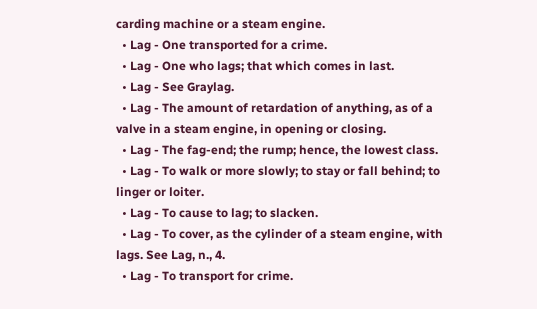carding machine or a steam engine.
  • Lag - One transported for a crime.
  • Lag - One who lags; that which comes in last.
  • Lag - See Graylag.
  • Lag - The amount of retardation of anything, as of a valve in a steam engine, in opening or closing.
  • Lag - The fag-end; the rump; hence, the lowest class.
  • Lag - To walk or more slowly; to stay or fall behind; to linger or loiter.
  • Lag - To cause to lag; to slacken.
  • Lag - To cover, as the cylinder of a steam engine, with lags. See Lag, n., 4.
  • Lag - To transport for crime.